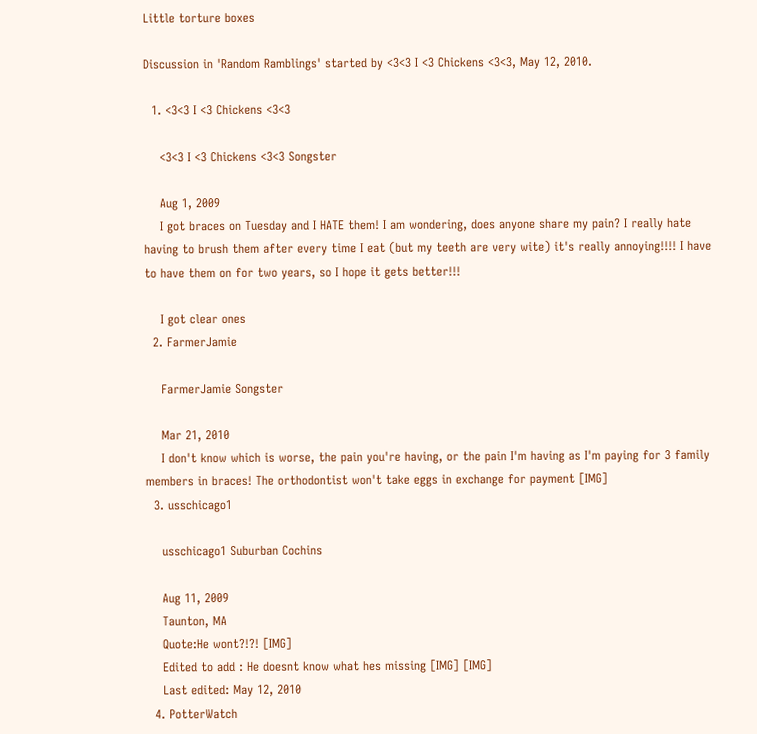Little torture boxes

Discussion in 'Random Ramblings' started by <3<3 I <3 Chickens <3<3, May 12, 2010.

  1. <3<3 I <3 Chickens <3<3

    <3<3 I <3 Chickens <3<3 Songster

    Aug 1, 2009
    I got braces on Tuesday and I HATE them! I am wondering, does anyone share my pain? I really hate having to brush them after every time I eat (but my teeth are very wite) it's really annoying!!!! I have to have them on for two years, so I hope it gets better!!!

    I got clear ones
  2. FarmerJamie

    FarmerJamie Songster

    Mar 21, 2010
    I don't know which is worse, the pain you're having, or the pain I'm having as I'm paying for 3 family members in braces! The orthodontist won't take eggs in exchange for payment [IMG]
  3. usschicago1

    usschicago1 Suburban Cochins

    Aug 11, 2009
    Taunton, MA
    Quote:He wont?!?! [IMG]
    Edited to add : He doesnt know what hes missing [IMG] [IMG]
    Last edited: May 12, 2010
  4. PotterWatch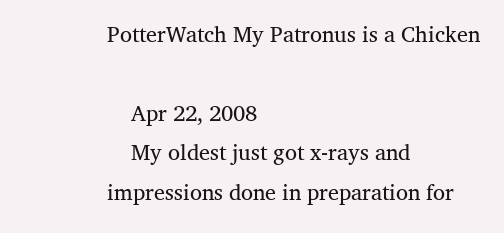PotterWatch My Patronus is a Chicken

    Apr 22, 2008
    My oldest just got x-rays and impressions done in preparation for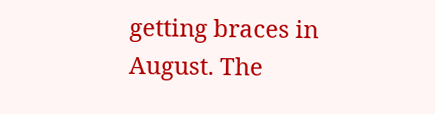getting braces in August. The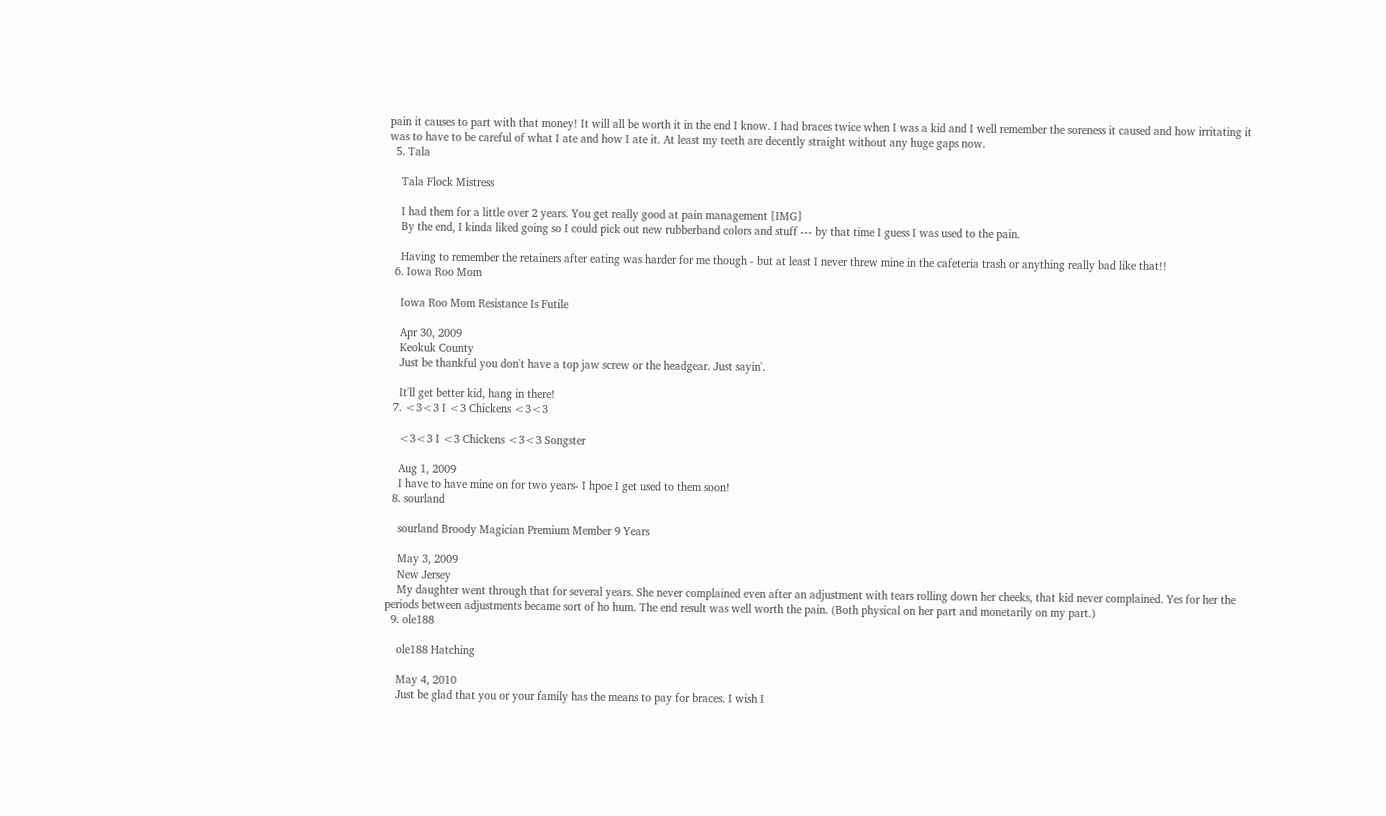pain it causes to part with that money! It will all be worth it in the end I know. I had braces twice when I was a kid and I well remember the soreness it caused and how irritating it was to have to be careful of what I ate and how I ate it. At least my teeth are decently straight without any huge gaps now.
  5. Tala

    Tala Flock Mistress

    I had them for a little over 2 years. You get really good at pain management [IMG]
    By the end, I kinda liked going so I could pick out new rubberband colors and stuff --- by that time I guess I was used to the pain.

    Having to remember the retainers after eating was harder for me though - but at least I never threw mine in the cafeteria trash or anything really bad like that!!
  6. Iowa Roo Mom

    Iowa Roo Mom Resistance Is Futile

    Apr 30, 2009
    Keokuk County
    Just be thankful you don't have a top jaw screw or the headgear. Just sayin'.

    It'll get better kid, hang in there!
  7. <3<3 I <3 Chickens <3<3

    <3<3 I <3 Chickens <3<3 Songster

    Aug 1, 2009
    I have to have mine on for two years- I hpoe I get used to them soon!
  8. sourland

    sourland Broody Magician Premium Member 9 Years

    May 3, 2009
    New Jersey
    My daughter went through that for several years. She never complained even after an adjustment with tears rolling down her cheeks, that kid never complained. Yes for her the periods between adjustments became sort of ho hum. The end result was well worth the pain. (Both physical on her part and monetarily on my part.)
  9. ole188

    ole188 Hatching

    May 4, 2010
    Just be glad that you or your family has the means to pay for braces. I wish I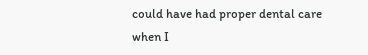could have had proper dental care when I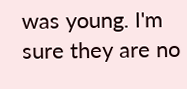was young. I'm sure they are no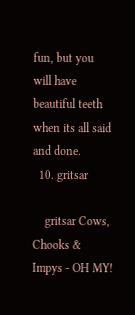fun, but you will have beautiful teeth when its all said and done.
  10. gritsar

    gritsar Cows, Chooks & Impys - OH MY!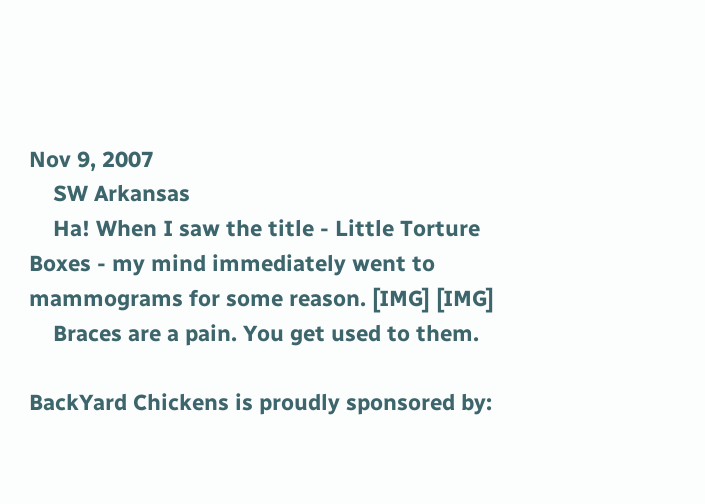Nov 9, 2007
    SW Arkansas
    Ha! When I saw the title - Little Torture Boxes - my mind immediately went to mammograms for some reason. [IMG] [IMG]
    Braces are a pain. You get used to them.

BackYard Chickens is proudly sponsored by: